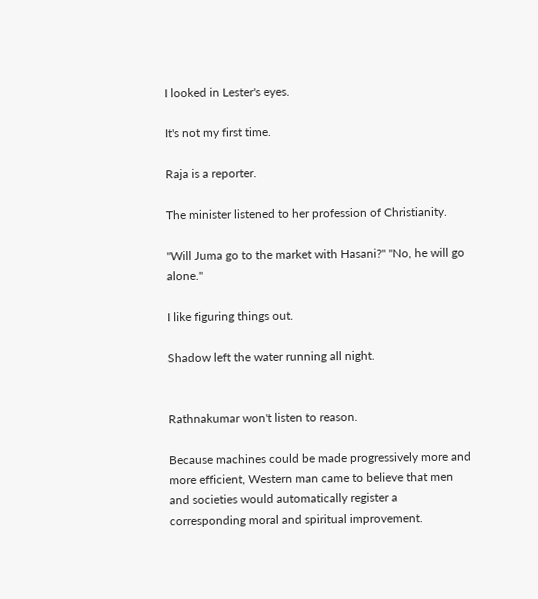I looked in Lester's eyes.

It's not my first time.

Raja is a reporter.

The minister listened to her profession of Christianity.

"Will Juma go to the market with Hasani?" "No, he will go alone."

I like figuring things out.

Shadow left the water running all night.


Rathnakumar won't listen to reason.

Because machines could be made progressively more and more efficient, Western man came to believe that men and societies would automatically register a corresponding moral and spiritual improvement.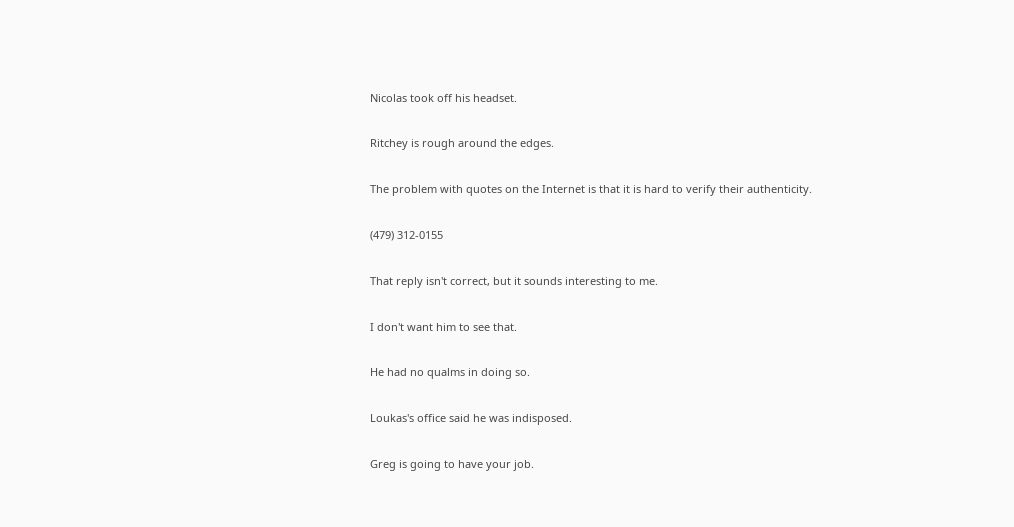Nicolas took off his headset.

Ritchey is rough around the edges.

The problem with quotes on the Internet is that it is hard to verify their authenticity.

(479) 312-0155

That reply isn't correct, but it sounds interesting to me.

I don't want him to see that.

He had no qualms in doing so.

Loukas's office said he was indisposed.

Greg is going to have your job.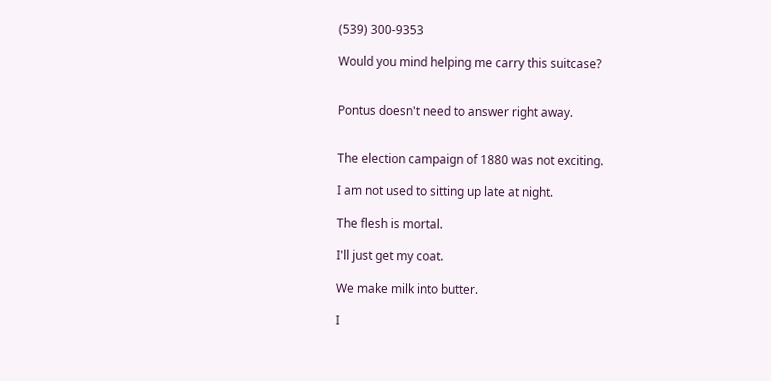(539) 300-9353

Would you mind helping me carry this suitcase?


Pontus doesn't need to answer right away.


The election campaign of 1880 was not exciting.

I am not used to sitting up late at night.

The flesh is mortal.

I'll just get my coat.

We make milk into butter.

I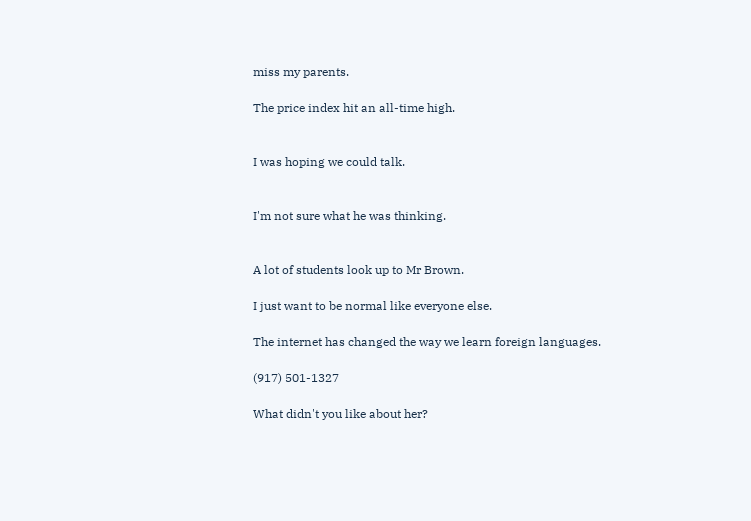miss my parents.

The price index hit an all-time high.


I was hoping we could talk.


I'm not sure what he was thinking.


A lot of students look up to Mr Brown.

I just want to be normal like everyone else.

The internet has changed the way we learn foreign languages.

(917) 501-1327

What didn't you like about her?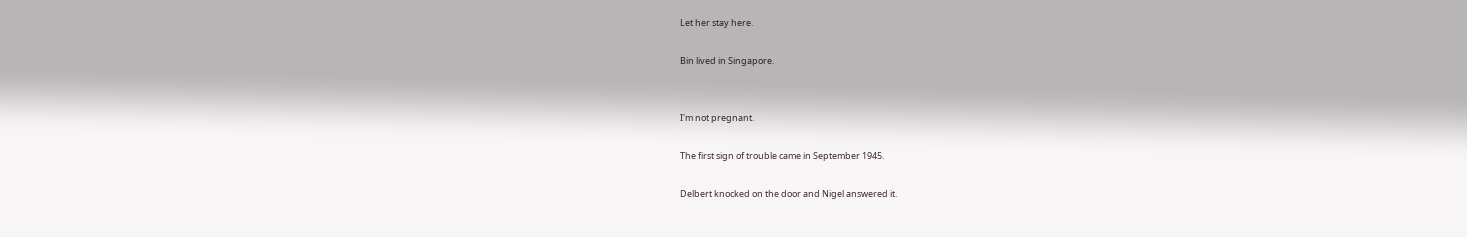Let her stay here.

Bin lived in Singapore.


I'm not pregnant.

The first sign of trouble came in September 1945.

Delbert knocked on the door and Nigel answered it.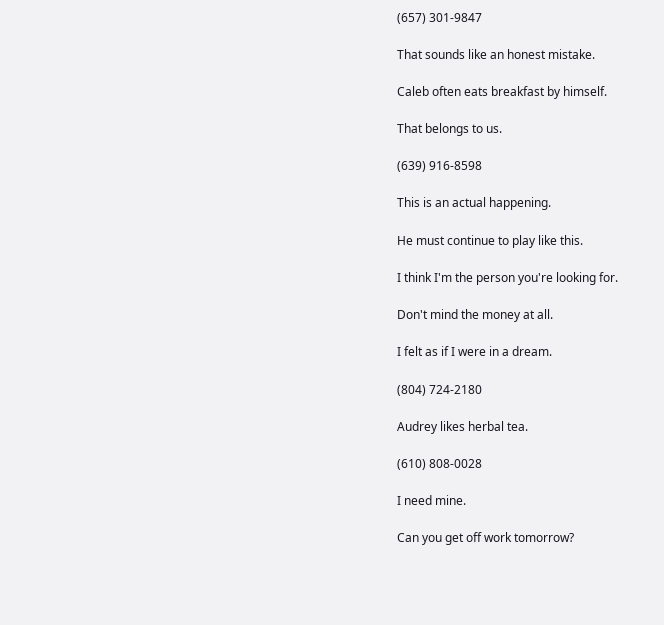(657) 301-9847

That sounds like an honest mistake.

Caleb often eats breakfast by himself.

That belongs to us.

(639) 916-8598

This is an actual happening.

He must continue to play like this.

I think I'm the person you're looking for.

Don't mind the money at all.

I felt as if I were in a dream.

(804) 724-2180

Audrey likes herbal tea.

(610) 808-0028

I need mine.

Can you get off work tomorrow?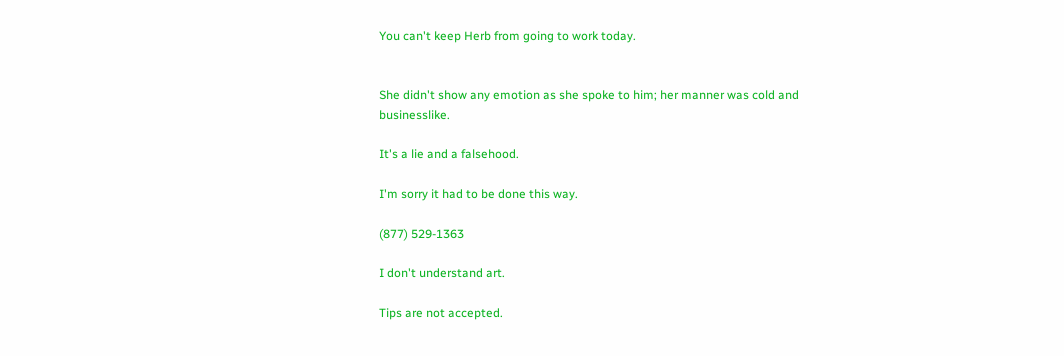You can't keep Herb from going to work today.


She didn't show any emotion as she spoke to him; her manner was cold and businesslike.

It's a lie and a falsehood.

I'm sorry it had to be done this way.

(877) 529-1363

I don't understand art.

Tips are not accepted.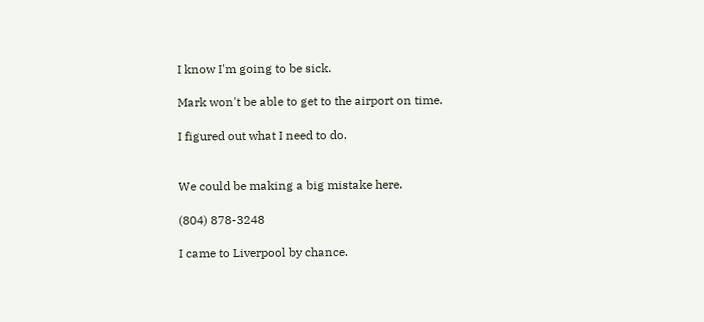I know I'm going to be sick.

Mark won't be able to get to the airport on time.

I figured out what I need to do.


We could be making a big mistake here.

(804) 878-3248

I came to Liverpool by chance.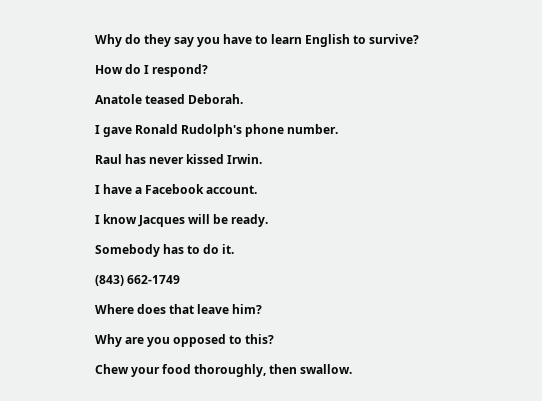Why do they say you have to learn English to survive?

How do I respond?

Anatole teased Deborah.

I gave Ronald Rudolph's phone number.

Raul has never kissed Irwin.

I have a Facebook account.

I know Jacques will be ready.

Somebody has to do it.

(843) 662-1749

Where does that leave him?

Why are you opposed to this?

Chew your food thoroughly, then swallow.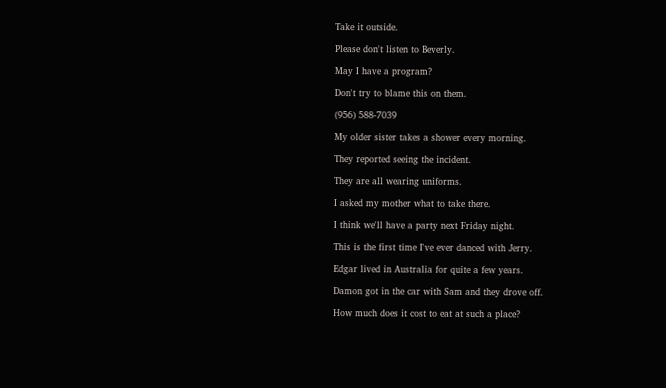Take it outside.

Please don't listen to Beverly.

May I have a program?

Don't try to blame this on them.

(956) 588-7039

My older sister takes a shower every morning.

They reported seeing the incident.

They are all wearing uniforms.

I asked my mother what to take there.

I think we'll have a party next Friday night.

This is the first time I've ever danced with Jerry.

Edgar lived in Australia for quite a few years.

Damon got in the car with Sam and they drove off.

How much does it cost to eat at such a place?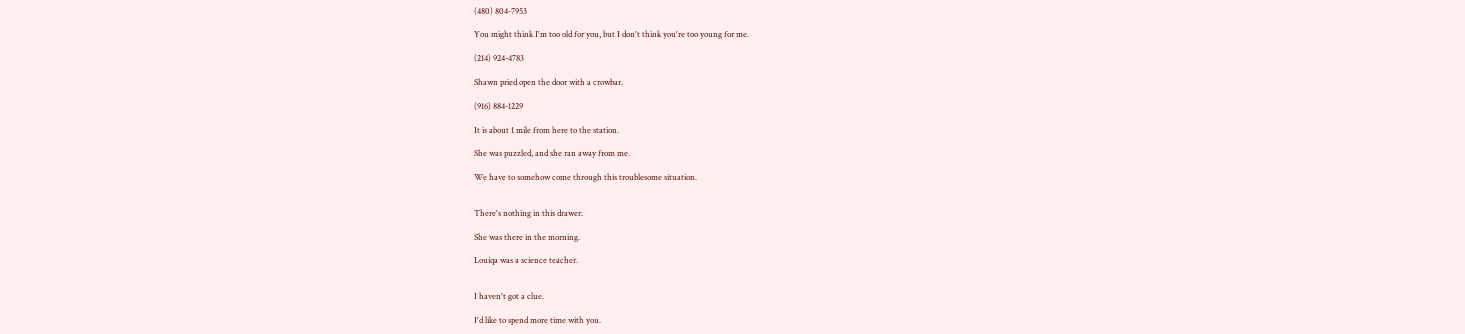(480) 804-7953

You might think I'm too old for you, but I don't think you're too young for me.

(214) 924-4783

Shawn pried open the door with a crowbar.

(916) 884-1229

It is about 1 mile from here to the station.

She was puzzled, and she ran away from me.

We have to somehow come through this troublesome situation.


There's nothing in this drawer.

She was there in the morning.

Louiqa was a science teacher.


I haven't got a clue.

I'd like to spend more time with you.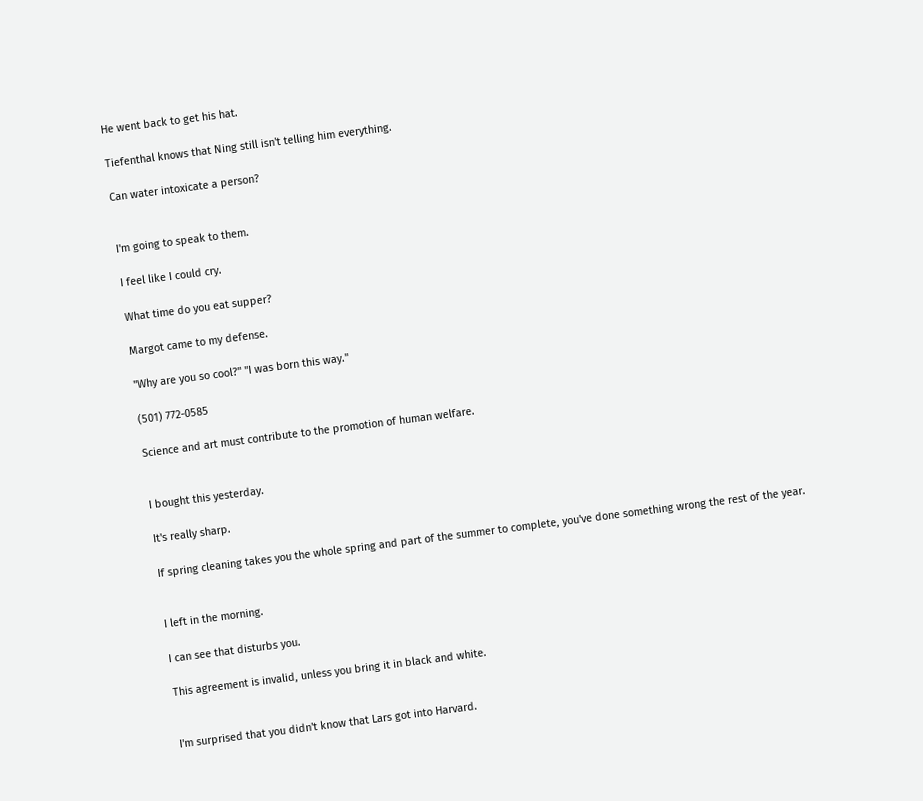He went back to get his hat.

Tiefenthal knows that Ning still isn't telling him everything.

Can water intoxicate a person?


I'm going to speak to them.

I feel like I could cry.

What time do you eat supper?

Margot came to my defense.

"Why are you so cool?" "I was born this way."

(501) 772-0585

Science and art must contribute to the promotion of human welfare.


I bought this yesterday.

It's really sharp.

If spring cleaning takes you the whole spring and part of the summer to complete, you've done something wrong the rest of the year.


I left in the morning.

I can see that disturbs you.

This agreement is invalid, unless you bring it in black and white.


I'm surprised that you didn't know that Lars got into Harvard.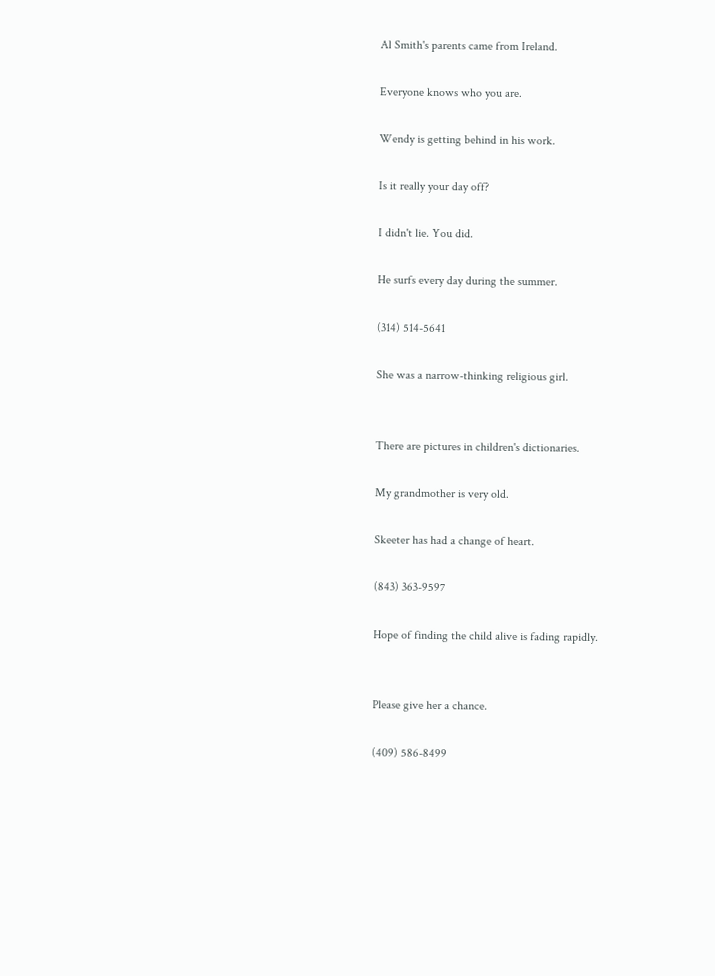Al Smith's parents came from Ireland.

Everyone knows who you are.

Wendy is getting behind in his work.

Is it really your day off?

I didn't lie. You did.

He surfs every day during the summer.

(314) 514-5641

She was a narrow-thinking religious girl.


There are pictures in children's dictionaries.

My grandmother is very old.

Skeeter has had a change of heart.

(843) 363-9597

Hope of finding the child alive is fading rapidly.


Please give her a chance.

(409) 586-8499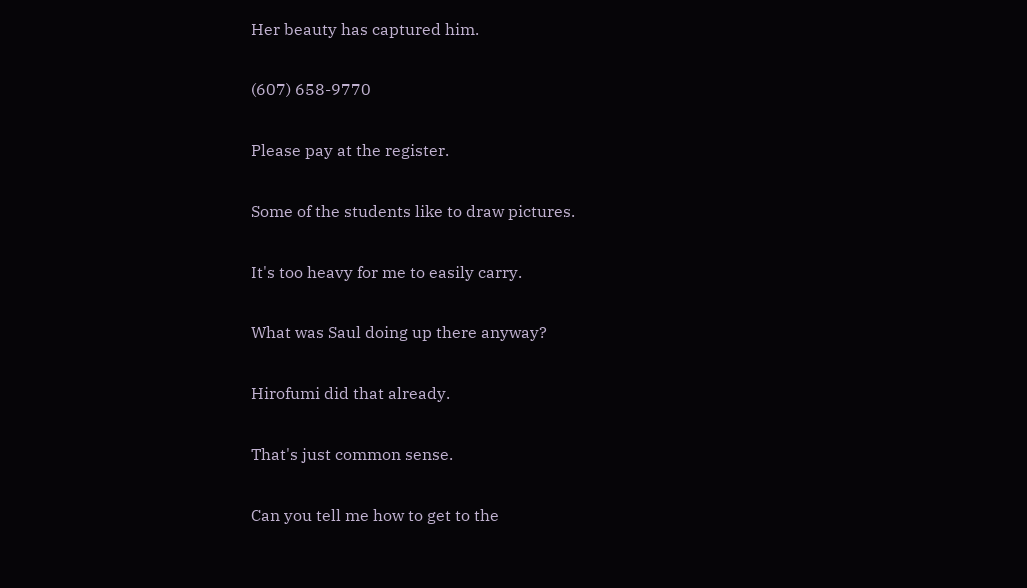Her beauty has captured him.

(607) 658-9770

Please pay at the register.

Some of the students like to draw pictures.

It's too heavy for me to easily carry.

What was Saul doing up there anyway?

Hirofumi did that already.

That's just common sense.

Can you tell me how to get to the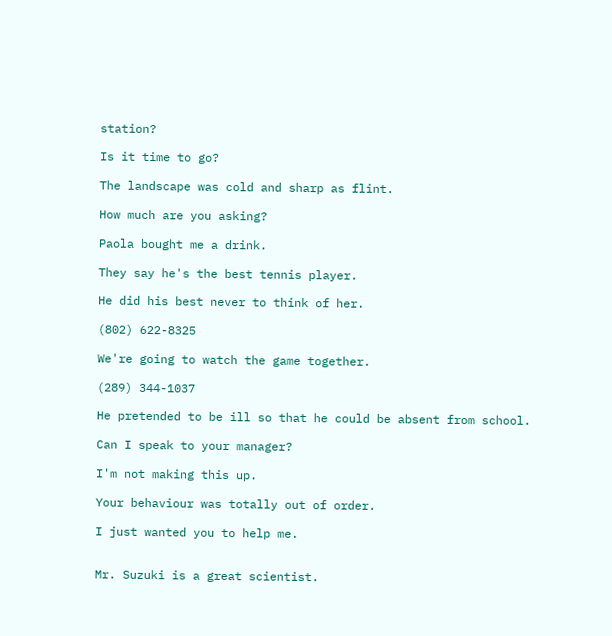station?

Is it time to go?

The landscape was cold and sharp as flint.

How much are you asking?

Paola bought me a drink.

They say he's the best tennis player.

He did his best never to think of her.

(802) 622-8325

We're going to watch the game together.

(289) 344-1037

He pretended to be ill so that he could be absent from school.

Can I speak to your manager?

I'm not making this up.

Your behaviour was totally out of order.

I just wanted you to help me.


Mr. Suzuki is a great scientist.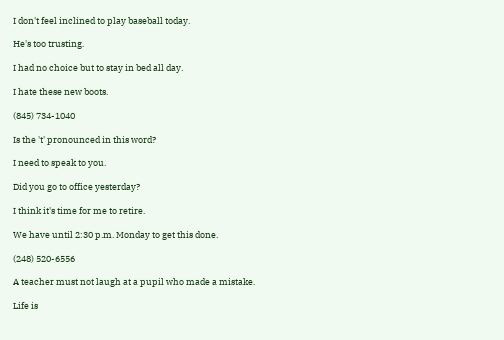I don't feel inclined to play baseball today.

He's too trusting.

I had no choice but to stay in bed all day.

I hate these new boots.

(845) 734-1040

Is the 't' pronounced in this word?

I need to speak to you.

Did you go to office yesterday?

I think it's time for me to retire.

We have until 2:30 p.m. Monday to get this done.

(248) 520-6556

A teacher must not laugh at a pupil who made a mistake.

Life is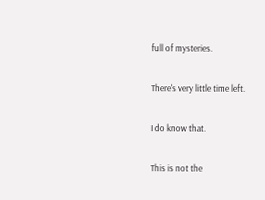full of mysteries.

There's very little time left.

I do know that.

This is not the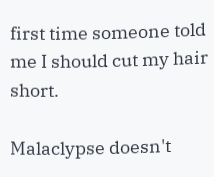first time someone told me I should cut my hair short.

Malaclypse doesn't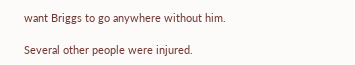want Briggs to go anywhere without him.

Several other people were injured.